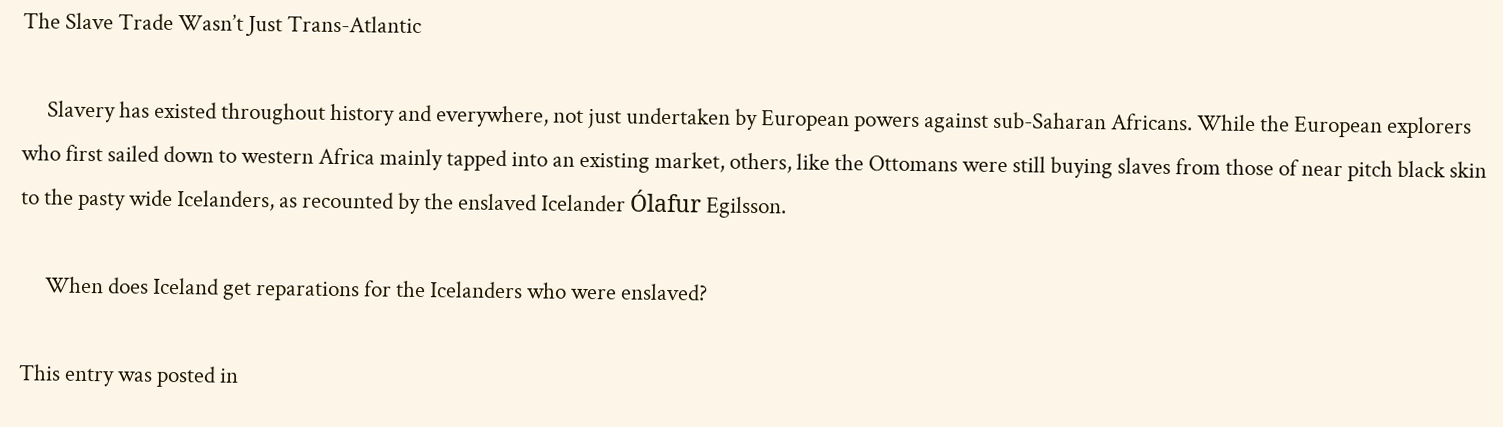The Slave Trade Wasn’t Just Trans-Atlantic

     Slavery has existed throughout history and everywhere, not just undertaken by European powers against sub-Saharan Africans. While the European explorers who first sailed down to western Africa mainly tapped into an existing market, others, like the Ottomans were still buying slaves from those of near pitch black skin to the pasty wide Icelanders, as recounted by the enslaved Icelander Ólafur Egilsson.

     When does Iceland get reparations for the Icelanders who were enslaved?

This entry was posted in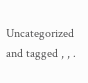Uncategorized and tagged , , .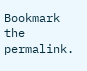Bookmark the permalink.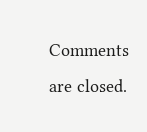Comments are closed.